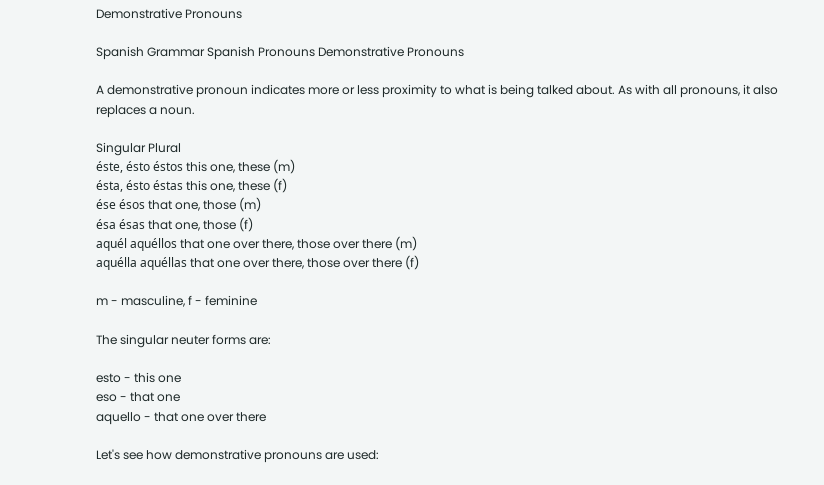Demonstrative Pronouns

Spanish Grammar Spanish Pronouns Demonstrative Pronouns

A demonstrative pronoun indicates more or less proximity to what is being talked about. As with all pronouns, it also replaces a noun.

Singular Plural
éste, ésto éstos this one, these (m)
ésta, ésto éstas this one, these (f)
ése ésos that one, those (m)
ésa ésas that one, those (f)
aquél aquéllos that one over there, those over there (m)
aquélla aquéllas that one over there, those over there (f)

m - masculine, f - feminine

The singular neuter forms are:

esto - this one
eso - that one
aquello - that one over there

Let's see how demonstrative pronouns are used: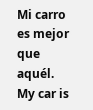Mi carro es mejor que aquél.
My car is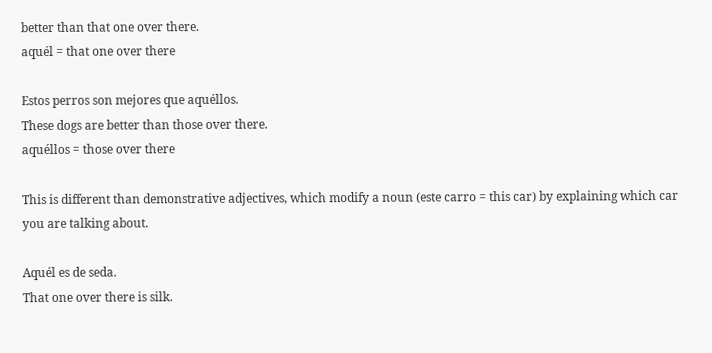better than that one over there.
aquél = that one over there

Estos perros son mejores que aquéllos.
These dogs are better than those over there.
aquéllos = those over there

This is different than demonstrative adjectives, which modify a noun (este carro = this car) by explaining which car you are talking about.

Aquél es de seda.
That one over there is silk.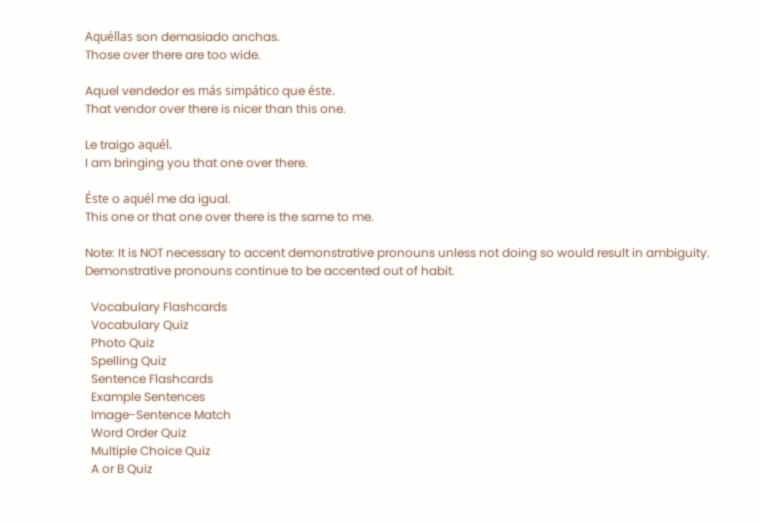Aquéllas son demasiado anchas.
Those over there are too wide.

Aquel vendedor es más simpático que éste.
That vendor over there is nicer than this one.

Le traigo aquél.
I am bringing you that one over there.

Éste o aquél me da igual.
This one or that one over there is the same to me.

Note: It is NOT necessary to accent demonstrative pronouns unless not doing so would result in ambiguity. Demonstrative pronouns continue to be accented out of habit.

  Vocabulary Flashcards
  Vocabulary Quiz
  Photo Quiz
  Spelling Quiz
  Sentence Flashcards
  Example Sentences
  Image-Sentence Match
  Word Order Quiz
  Multiple Choice Quiz
  A or B Quiz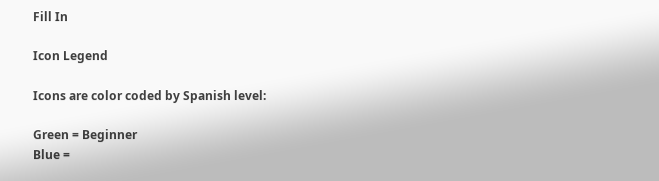Fill In

Icon Legend

Icons are color coded by Spanish level:

Green = Beginner
Blue =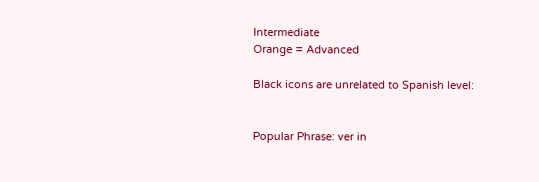Intermediate
Orange = Advanced

Black icons are unrelated to Spanish level:


Popular Phrase: ver in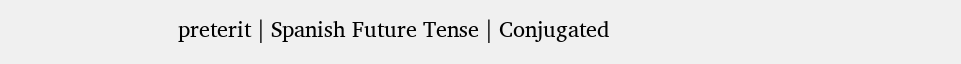preterit | Spanish Future Tense | Conjugated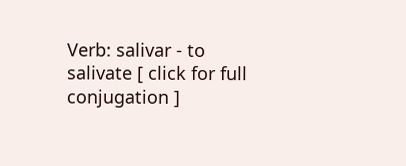Verb: salivar - to salivate [ click for full conjugation ]